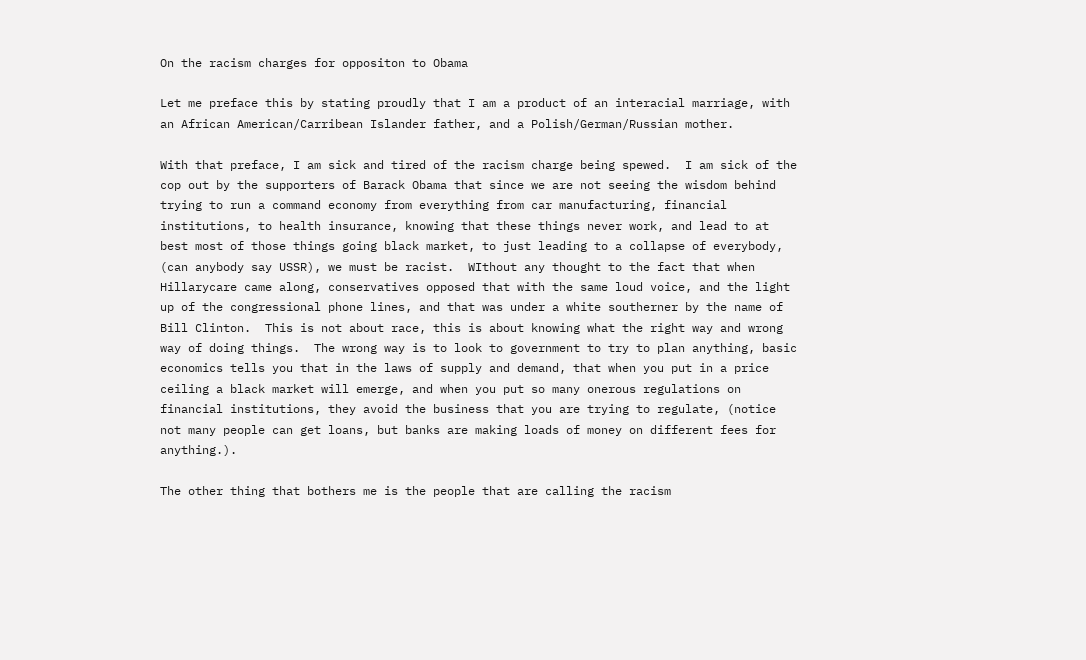On the racism charges for oppositon to Obama

Let me preface this by stating proudly that I am a product of an interacial marriage, with an African American/Carribean Islander father, and a Polish/German/Russian mother.

With that preface, I am sick and tired of the racism charge being spewed.  I am sick of the cop out by the supporters of Barack Obama that since we are not seeing the wisdom behind trying to run a command economy from everything from car manufacturing, financial institutions, to health insurance, knowing that these things never work, and lead to at best most of those things going black market, to just leading to a collapse of everybody, (can anybody say USSR), we must be racist.  WIthout any thought to the fact that when Hillarycare came along, conservatives opposed that with the same loud voice, and the light up of the congressional phone lines, and that was under a white southerner by the name of Bill Clinton.  This is not about race, this is about knowing what the right way and wrong way of doing things.  The wrong way is to look to government to try to plan anything, basic economics tells you that in the laws of supply and demand, that when you put in a price ceiling a black market will emerge, and when you put so many onerous regulations on financial institutions, they avoid the business that you are trying to regulate, (notice not many people can get loans, but banks are making loads of money on different fees for anything.).

The other thing that bothers me is the people that are calling the racism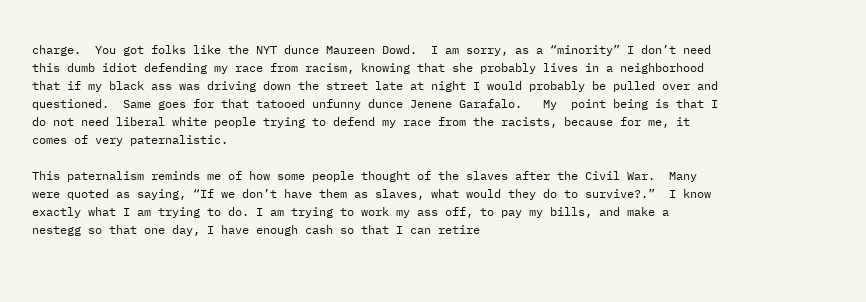charge.  You got folks like the NYT dunce Maureen Dowd.  I am sorry, as a “minority” I don’t need this dumb idiot defending my race from racism, knowing that she probably lives in a neighborhood that if my black ass was driving down the street late at night I would probably be pulled over and questioned.  Same goes for that tatooed unfunny dunce Jenene Garafalo.   My  point being is that I do not need liberal white people trying to defend my race from the racists, because for me, it comes of very paternalistic.

This paternalism reminds me of how some people thought of the slaves after the Civil War.  Many were quoted as saying, “If we don’t have them as slaves, what would they do to survive?.”  I know exactly what I am trying to do. I am trying to work my ass off, to pay my bills, and make a nestegg so that one day, I have enough cash so that I can retire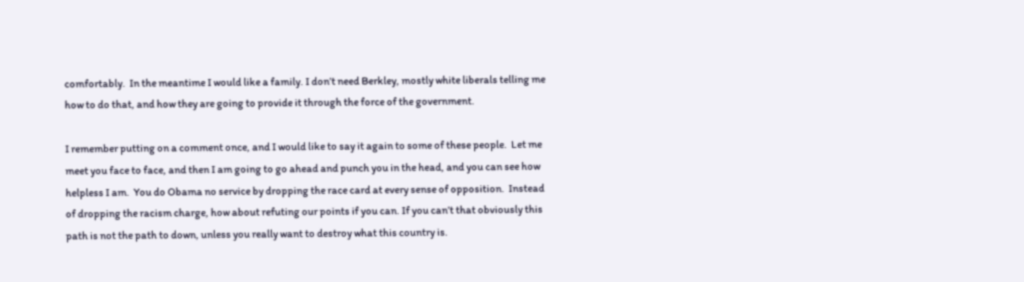comfortably.  In the meantime I would like a family. I don’t need Berkley, mostly white liberals telling me how to do that, and how they are going to provide it through the force of the government.

I remember putting on a comment once, and I would like to say it again to some of these people.  Let me meet you face to face, and then I am going to go ahead and punch you in the head, and you can see how helpless I am.  You do Obama no service by dropping the race card at every sense of opposition.  Instead of dropping the racism charge, how about refuting our points if you can. If you can’t that obviously this path is not the path to down, unless you really want to destroy what this country is.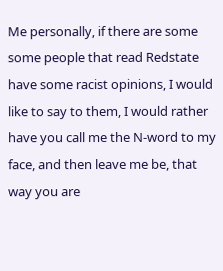Me personally, if there are some some people that read Redstate have some racist opinions, I would like to say to them, I would rather have you call me the N-word to my face, and then leave me be, that way you are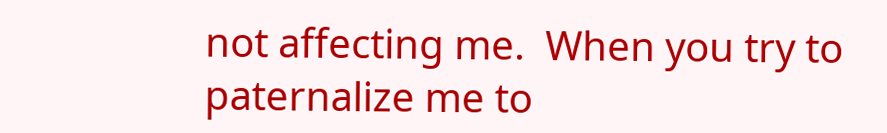not affecting me.  When you try to paternalize me to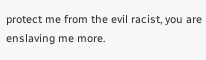protect me from the evil racist, you are enslaving me more.